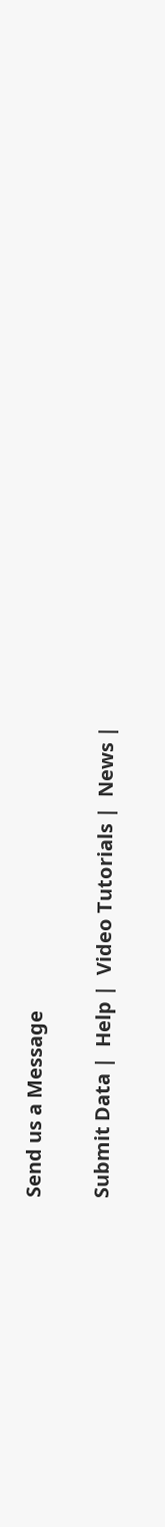Send us a Message

Submit Data |  Help |  Video Tutorials |  News |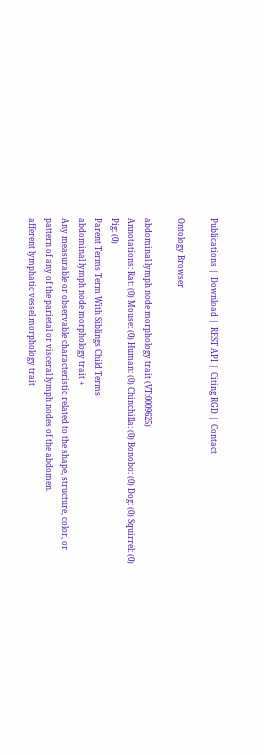Publications |  Download |  REST API |  Citing RGD |  Contact

Ontology Browser

abdominal lymph node morphology trait (VT:0009625)
Annotations: Rat: (0) Mouse: (0) Human: (0) Chinchilla: (0) Bonobo: (0) Dog: (0) Squirrel: (0) Pig: (0)
Parent Terms Term With Siblings Child Terms
abdominal lymph node morphology trait +
Any measurable or observable characteristic related to the shape, structure, color, or pattern of any of the parietal or visceral lymph nodes of the abdomen.
afferent lymphatic vessel morphology trait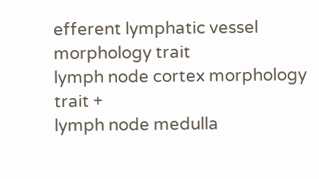efferent lymphatic vessel morphology trait
lymph node cortex morphology trait +
lymph node medulla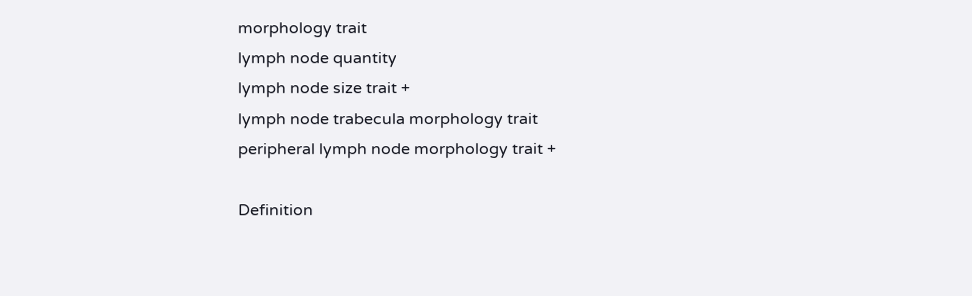morphology trait
lymph node quantity
lymph node size trait +
lymph node trabecula morphology trait
peripheral lymph node morphology trait +

Definition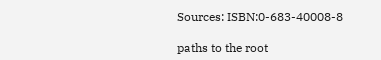Sources: ISBN:0-683-40008-8

paths to the root